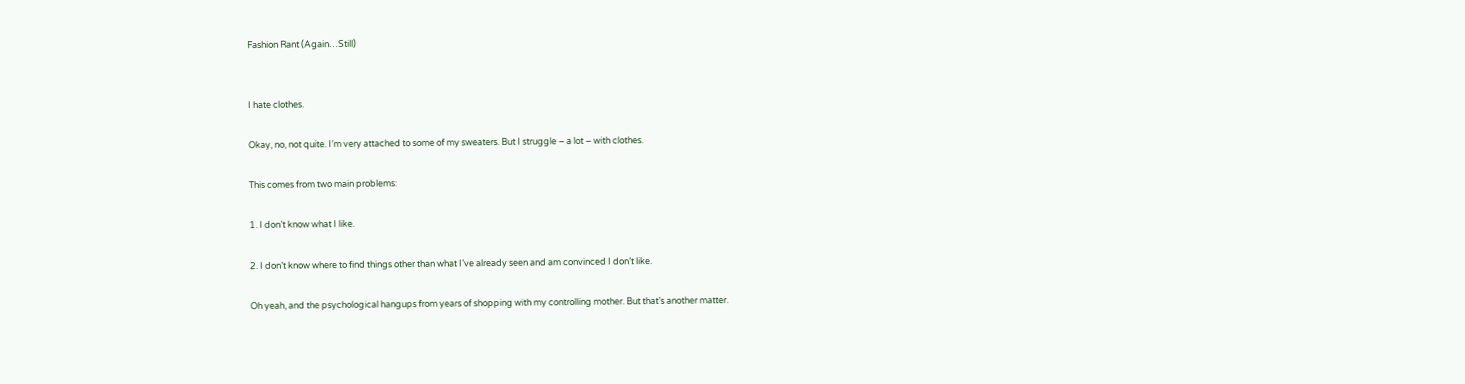Fashion Rant (Again…Still)


I hate clothes.

Okay, no, not quite. I’m very attached to some of my sweaters. But I struggle – a lot – with clothes.

This comes from two main problems:

1. I don’t know what I like.

2. I don’t know where to find things other than what I’ve already seen and am convinced I don’t like.

Oh yeah, and the psychological hangups from years of shopping with my controlling mother. But that’s another matter.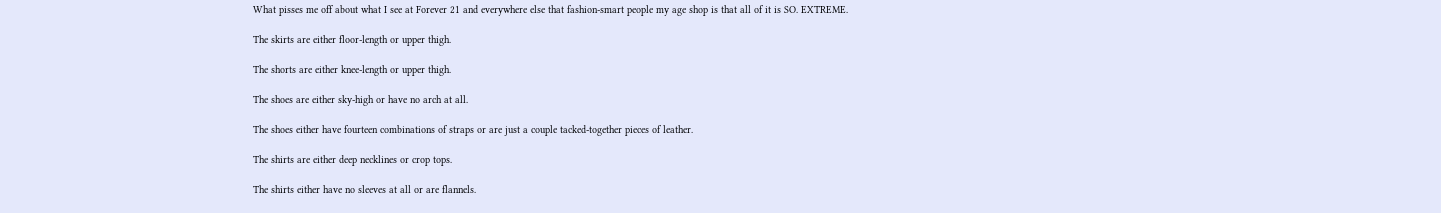What pisses me off about what I see at Forever 21 and everywhere else that fashion-smart people my age shop is that all of it is SO. EXTREME.

The skirts are either floor-length or upper thigh.

The shorts are either knee-length or upper thigh.

The shoes are either sky-high or have no arch at all.

The shoes either have fourteen combinations of straps or are just a couple tacked-together pieces of leather.

The shirts are either deep necklines or crop tops.

The shirts either have no sleeves at all or are flannels.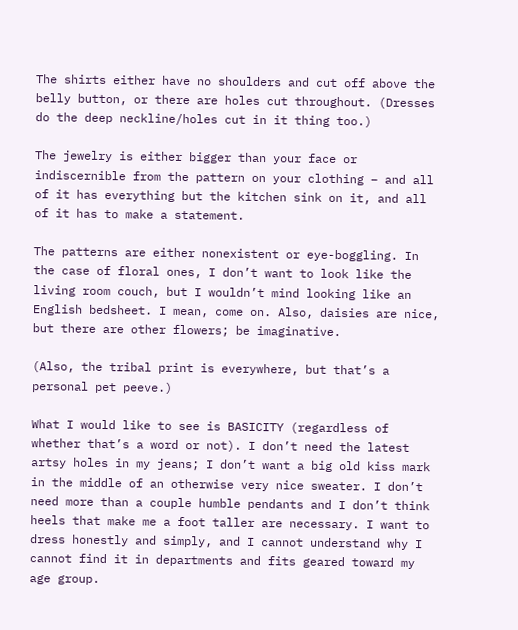The shirts either have no shoulders and cut off above the belly button, or there are holes cut throughout. (Dresses do the deep neckline/holes cut in it thing too.)

The jewelry is either bigger than your face or indiscernible from the pattern on your clothing – and all of it has everything but the kitchen sink on it, and all of it has to make a statement.

The patterns are either nonexistent or eye-boggling. In the case of floral ones, I don’t want to look like the living room couch, but I wouldn’t mind looking like an English bedsheet. I mean, come on. Also, daisies are nice, but there are other flowers; be imaginative.

(Also, the tribal print is everywhere, but that’s a personal pet peeve.)

What I would like to see is BASICITY (regardless of whether that’s a word or not). I don’t need the latest artsy holes in my jeans; I don’t want a big old kiss mark in the middle of an otherwise very nice sweater. I don’t need more than a couple humble pendants and I don’t think heels that make me a foot taller are necessary. I want to dress honestly and simply, and I cannot understand why I cannot find it in departments and fits geared toward my age group.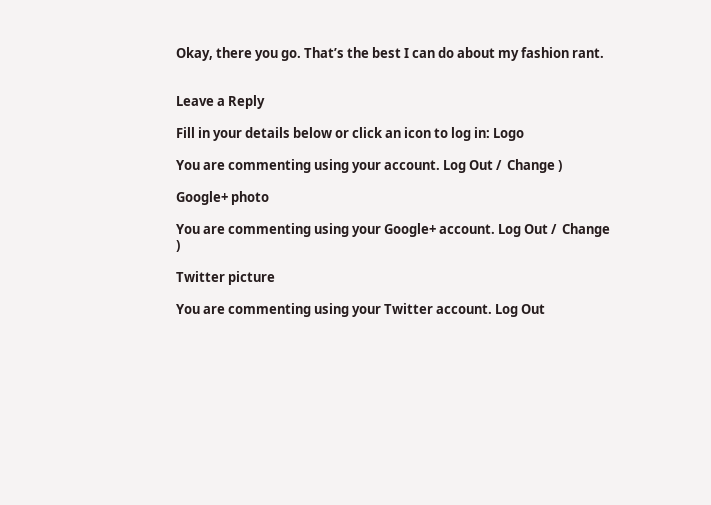Okay, there you go. That’s the best I can do about my fashion rant.


Leave a Reply

Fill in your details below or click an icon to log in: Logo

You are commenting using your account. Log Out /  Change )

Google+ photo

You are commenting using your Google+ account. Log Out /  Change )

Twitter picture

You are commenting using your Twitter account. Log Out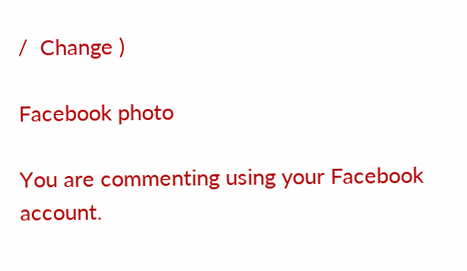/  Change )

Facebook photo

You are commenting using your Facebook account.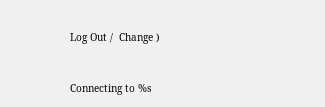Log Out /  Change )


Connecting to %s